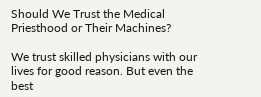Should We Trust the Medical Priesthood or Their Machines?

We trust skilled physicians with our lives for good reason. But even the best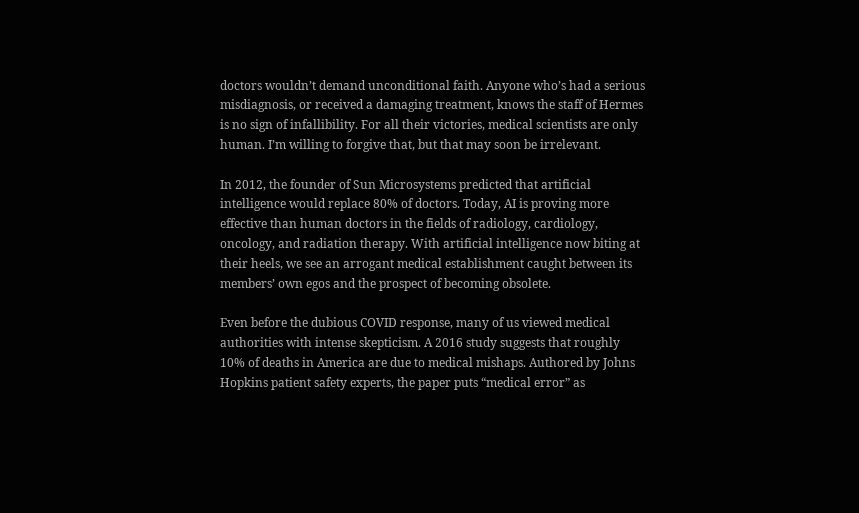doctors wouldn’t demand unconditional faith. Anyone who’s had a serious misdiagnosis, or received a damaging treatment, knows the staff of Hermes is no sign of infallibility. For all their victories, medical scientists are only human. I’m willing to forgive that, but that may soon be irrelevant.

In 2012, the founder of Sun Microsystems predicted that artificial intelligence would replace 80% of doctors. Today, AI is proving more effective than human doctors in the fields of radiology, cardiology, oncology, and radiation therapy. With artificial intelligence now biting at their heels, we see an arrogant medical establishment caught between its members’ own egos and the prospect of becoming obsolete.

Even before the dubious COVID response, many of us viewed medical authorities with intense skepticism. A 2016 study suggests that roughly 10% of deaths in America are due to medical mishaps. Authored by Johns Hopkins patient safety experts, the paper puts “medical error” as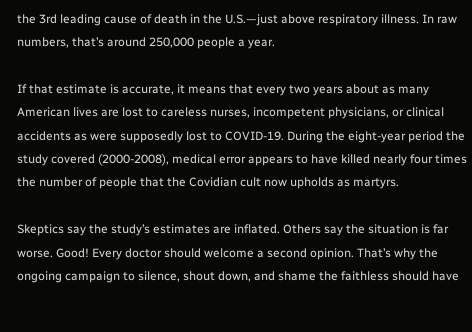the 3rd leading cause of death in the U.S.—just above respiratory illness. In raw numbers, that’s around 250,000 people a year.

If that estimate is accurate, it means that every two years about as many American lives are lost to careless nurses, incompetent physicians, or clinical accidents as were supposedly lost to COVID-19. During the eight-year period the study covered (2000-2008), medical error appears to have killed nearly four times the number of people that the Covidian cult now upholds as martyrs.

Skeptics say the study’s estimates are inflated. Others say the situation is far worse. Good! Every doctor should welcome a second opinion. That’s why the ongoing campaign to silence, shout down, and shame the faithless should have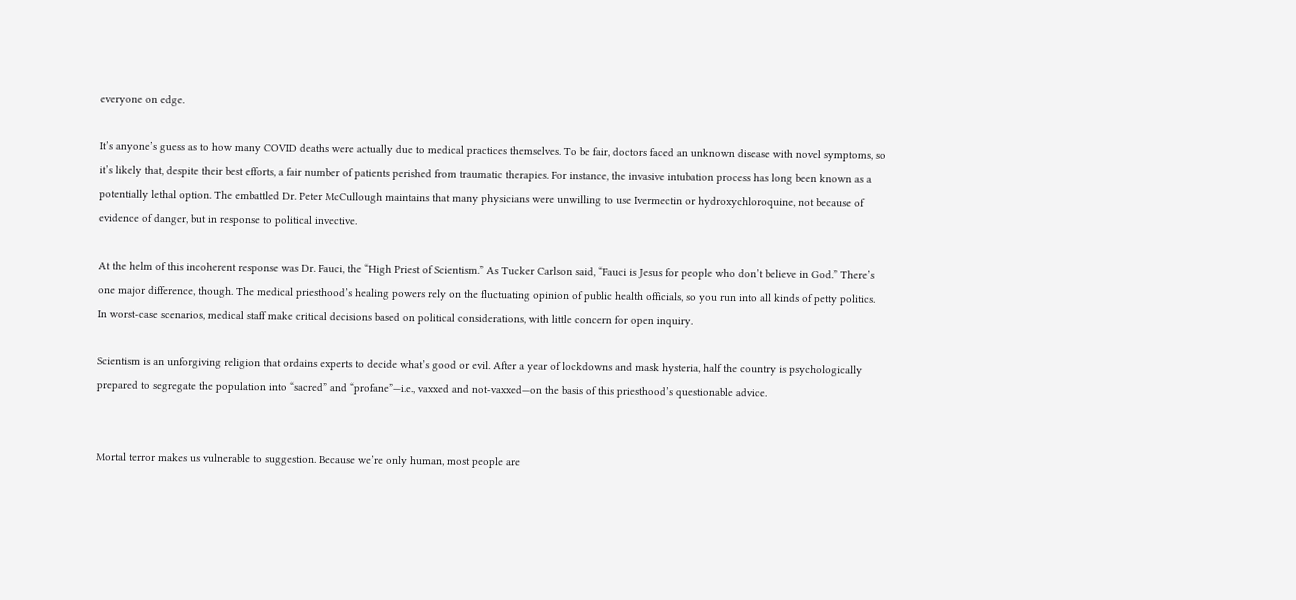everyone on edge.

It’s anyone’s guess as to how many COVID deaths were actually due to medical practices themselves. To be fair, doctors faced an unknown disease with novel symptoms, so it’s likely that, despite their best efforts, a fair number of patients perished from traumatic therapies. For instance, the invasive intubation process has long been known as a potentially lethal option. The embattled Dr. Peter McCullough maintains that many physicians were unwilling to use Ivermectin or hydroxychloroquine, not because of evidence of danger, but in response to political invective.

At the helm of this incoherent response was Dr. Fauci, the “High Priest of Scientism.” As Tucker Carlson said, “Fauci is Jesus for people who don’t believe in God.” There’s one major difference, though. The medical priesthood’s healing powers rely on the fluctuating opinion of public health officials, so you run into all kinds of petty politics. In worst-case scenarios, medical staff make critical decisions based on political considerations, with little concern for open inquiry.

Scientism is an unforgiving religion that ordains experts to decide what’s good or evil. After a year of lockdowns and mask hysteria, half the country is psychologically prepared to segregate the population into “sacred” and “profane”—i.e., vaxxed and not-vaxxed—on the basis of this priesthood’s questionable advice.


Mortal terror makes us vulnerable to suggestion. Because we’re only human, most people are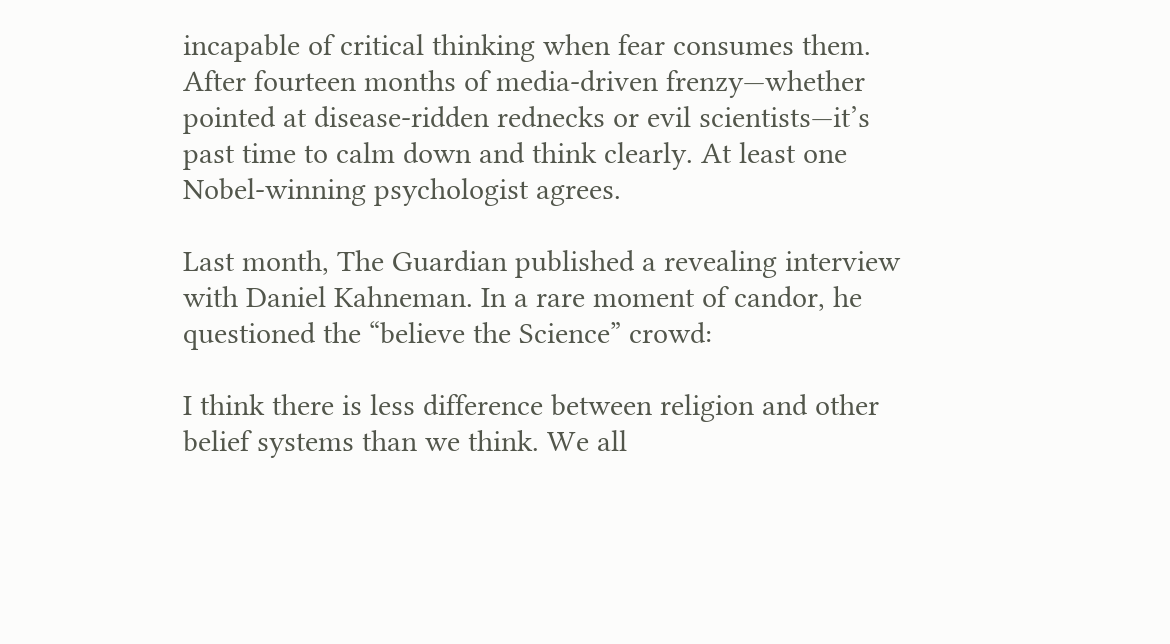incapable of critical thinking when fear consumes them. After fourteen months of media-driven frenzy—whether pointed at disease-ridden rednecks or evil scientists—it’s past time to calm down and think clearly. At least one Nobel-winning psychologist agrees.

Last month, The Guardian published a revealing interview with Daniel Kahneman. In a rare moment of candor, he questioned the “believe the Science” crowd:

I think there is less difference between religion and other belief systems than we think. We all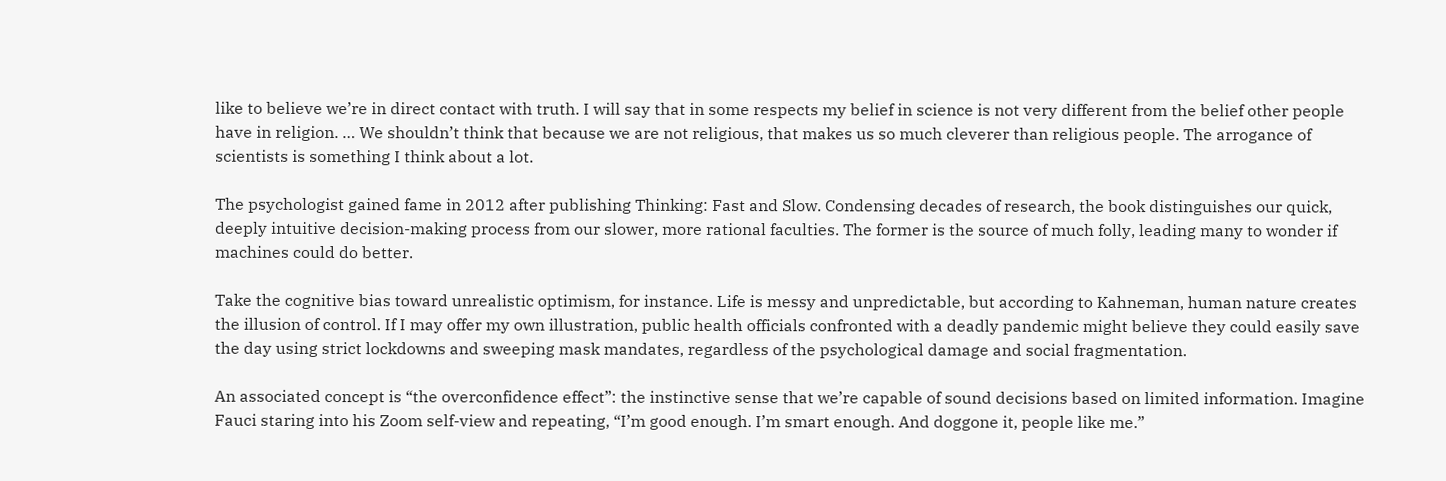like to believe we’re in direct contact with truth. I will say that in some respects my belief in science is not very different from the belief other people have in religion. … We shouldn’t think that because we are not religious, that makes us so much cleverer than religious people. The arrogance of scientists is something I think about a lot.

The psychologist gained fame in 2012 after publishing Thinking: Fast and Slow. Condensing decades of research, the book distinguishes our quick, deeply intuitive decision-making process from our slower, more rational faculties. The former is the source of much folly, leading many to wonder if machines could do better.

Take the cognitive bias toward unrealistic optimism, for instance. Life is messy and unpredictable, but according to Kahneman, human nature creates the illusion of control. If I may offer my own illustration, public health officials confronted with a deadly pandemic might believe they could easily save the day using strict lockdowns and sweeping mask mandates, regardless of the psychological damage and social fragmentation.

An associated concept is “the overconfidence effect”: the instinctive sense that we’re capable of sound decisions based on limited information. Imagine Fauci staring into his Zoom self-view and repeating, “I’m good enough. I’m smart enough. And doggone it, people like me.”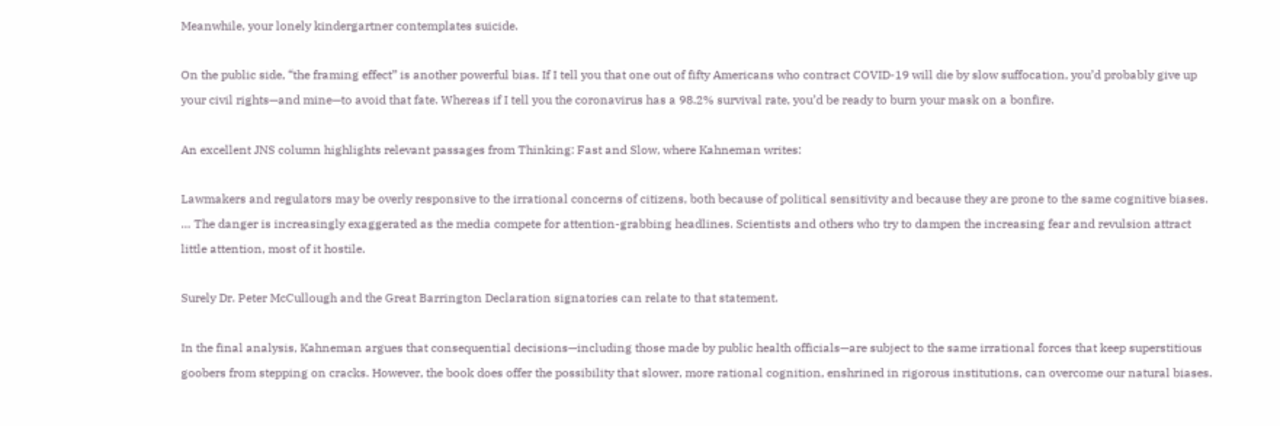Meanwhile, your lonely kindergartner contemplates suicide.

On the public side, “the framing effect” is another powerful bias. If I tell you that one out of fifty Americans who contract COVID-19 will die by slow suffocation, you’d probably give up your civil rights—and mine—to avoid that fate. Whereas if I tell you the coronavirus has a 98.2% survival rate, you’d be ready to burn your mask on a bonfire.

An excellent JNS column highlights relevant passages from Thinking: Fast and Slow, where Kahneman writes:

Lawmakers and regulators may be overly responsive to the irrational concerns of citizens, both because of political sensitivity and because they are prone to the same cognitive biases. … The danger is increasingly exaggerated as the media compete for attention-grabbing headlines. Scientists and others who try to dampen the increasing fear and revulsion attract little attention, most of it hostile.

Surely Dr. Peter McCullough and the Great Barrington Declaration signatories can relate to that statement.

In the final analysis, Kahneman argues that consequential decisions—including those made by public health officials—are subject to the same irrational forces that keep superstitious goobers from stepping on cracks. However, the book does offer the possibility that slower, more rational cognition, enshrined in rigorous institutions, can overcome our natural biases.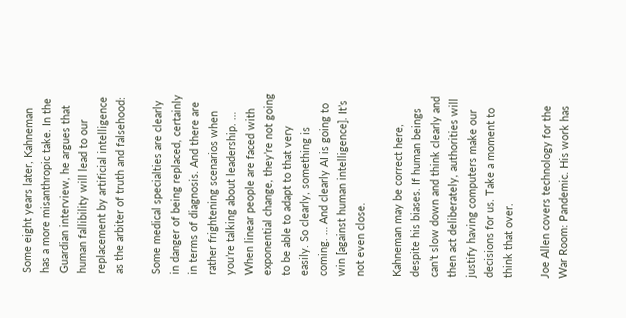Some eight years later, Kahneman has a more misanthropic take. In the Guardian interview, he argues that human fallibility will lead to our replacement by artificial intelligence as the arbiter of truth and falsehood:

Some medical specialties are clearly in danger of being replaced, certainly in terms of diagnosis. And there are rather frightening scenarios when you’re talking about leadership. … When linear people are faced with exponential change, they’re not going to be able to adapt to that very easily. So clearly, something is coming. … And clearly AI is going to win [against human intelligence]. It’s not even close.

Kahneman may be correct here, despite his biases. If human beings can’t slow down and think clearly and then act deliberately, authorities will justify having computers make our decisions for us. Take a moment to think that over.

Joe Allen covers technology for the War Room: Pandemic. His work has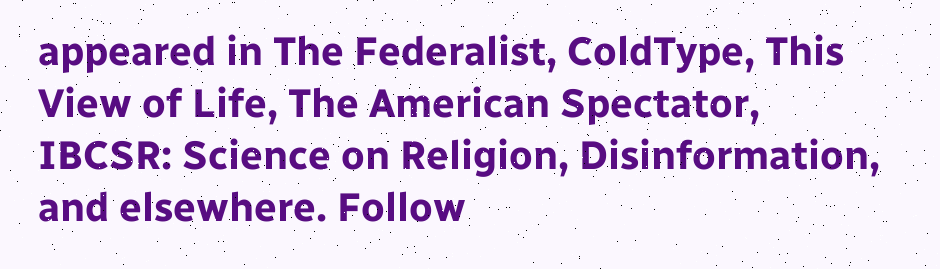appeared in The Federalist, ColdType, This View of Life, The American Spectator, IBCSR: Science on Religion, Disinformation, and elsewhere. Follow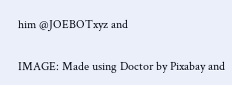him @JOEBOTxyz and

IMAGE: Made using Doctor by Pixabay and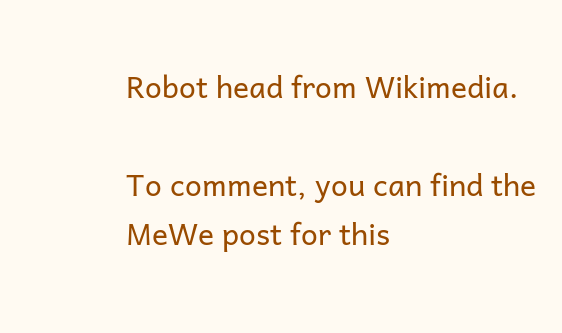Robot head from Wikimedia.

To comment, you can find the MeWe post for this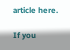article here.

If you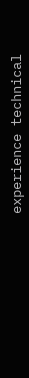experience technical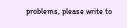problems, please write to